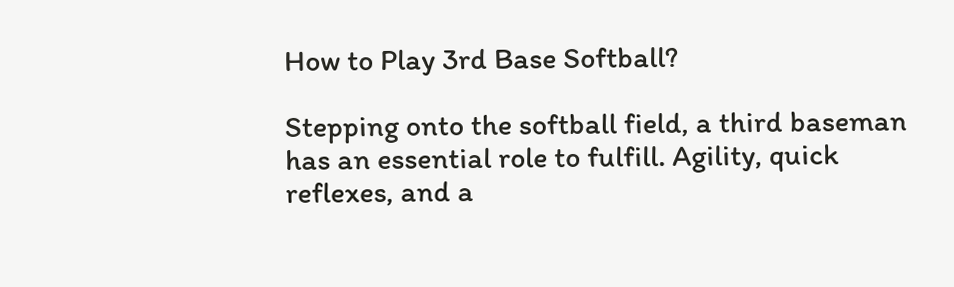How to Play 3rd Base Softball?

Stepping onto the softball field, a third baseman has an essential role to fulfill. Agility, quick reflexes, and a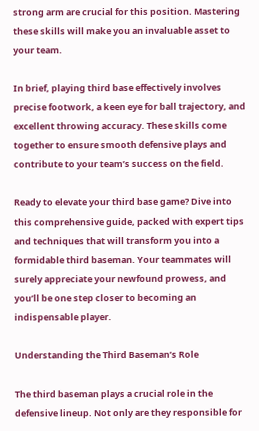strong arm are crucial for this position. Mastering these skills will make you an invaluable asset to your team.

In brief, playing third base effectively involves precise footwork, a keen eye for ball trajectory, and excellent throwing accuracy. These skills come together to ensure smooth defensive plays and contribute to your team’s success on the field.

Ready to elevate your third base game? Dive into this comprehensive guide, packed with expert tips and techniques that will transform you into a formidable third baseman. Your teammates will surely appreciate your newfound prowess, and you’ll be one step closer to becoming an indispensable player.

Understanding the Third Baseman’s Role

The third baseman plays a crucial role in the defensive lineup. Not only are they responsible for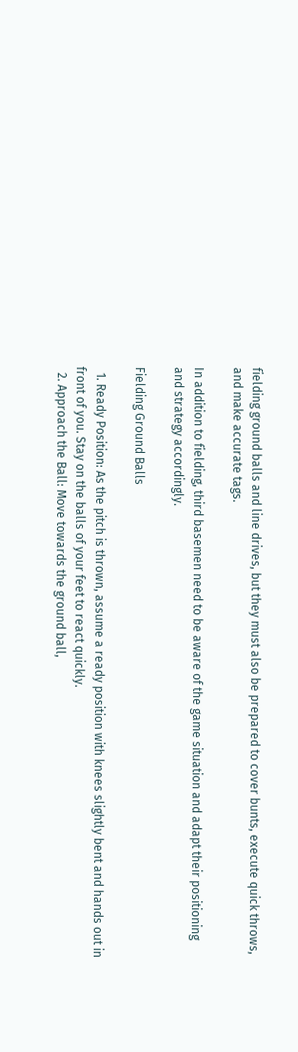fielding ground balls and line drives, but they must also be prepared to cover bunts, execute quick throws, and make accurate tags.

In addition to fielding, third basemen need to be aware of the game situation and adapt their positioning and strategy accordingly.

Fielding Ground Balls

  1. Ready Position: As the pitch is thrown, assume a ready position with knees slightly bent and hands out in front of you. Stay on the balls of your feet to react quickly.
  2. Approach the Ball: Move towards the ground ball,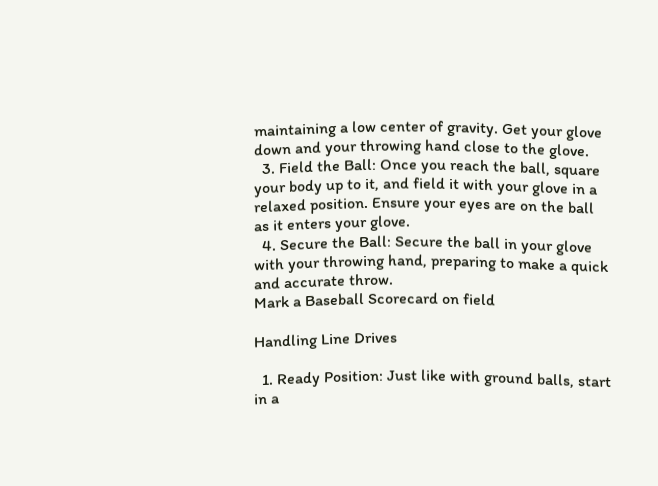maintaining a low center of gravity. Get your glove down and your throwing hand close to the glove.
  3. Field the Ball: Once you reach the ball, square your body up to it, and field it with your glove in a relaxed position. Ensure your eyes are on the ball as it enters your glove.
  4. Secure the Ball: Secure the ball in your glove with your throwing hand, preparing to make a quick and accurate throw.
Mark a Baseball Scorecard on field

Handling Line Drives

  1. Ready Position: Just like with ground balls, start in a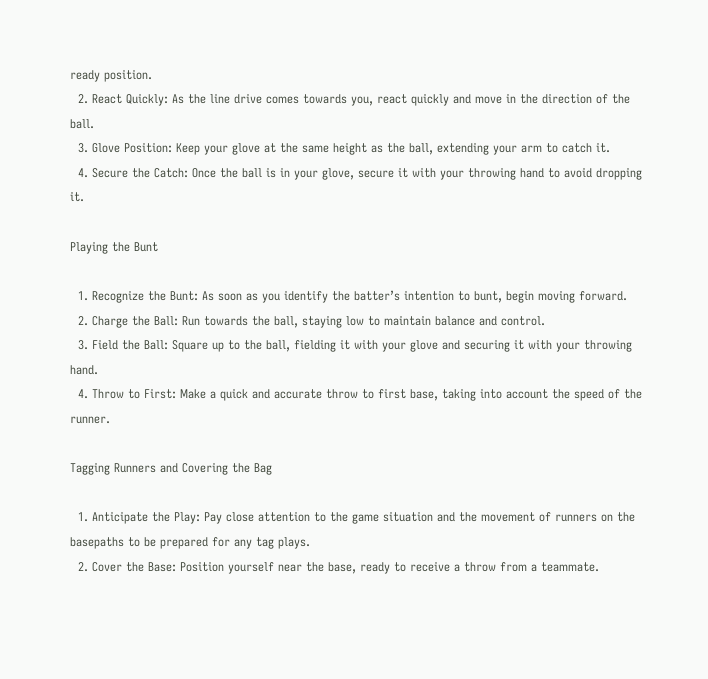ready position.
  2. React Quickly: As the line drive comes towards you, react quickly and move in the direction of the ball.
  3. Glove Position: Keep your glove at the same height as the ball, extending your arm to catch it.
  4. Secure the Catch: Once the ball is in your glove, secure it with your throwing hand to avoid dropping it.

Playing the Bunt

  1. Recognize the Bunt: As soon as you identify the batter’s intention to bunt, begin moving forward.
  2. Charge the Ball: Run towards the ball, staying low to maintain balance and control.
  3. Field the Ball: Square up to the ball, fielding it with your glove and securing it with your throwing hand.
  4. Throw to First: Make a quick and accurate throw to first base, taking into account the speed of the runner.

Tagging Runners and Covering the Bag

  1. Anticipate the Play: Pay close attention to the game situation and the movement of runners on the basepaths to be prepared for any tag plays.
  2. Cover the Base: Position yourself near the base, ready to receive a throw from a teammate.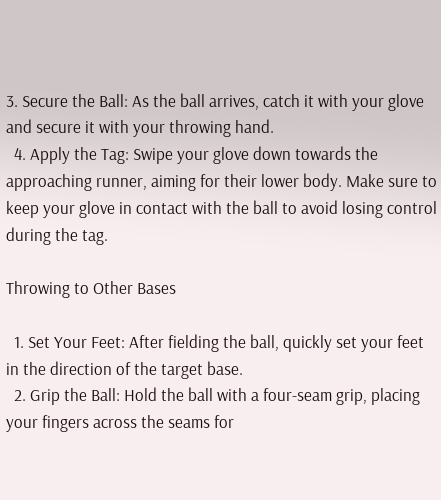3. Secure the Ball: As the ball arrives, catch it with your glove and secure it with your throwing hand.
  4. Apply the Tag: Swipe your glove down towards the approaching runner, aiming for their lower body. Make sure to keep your glove in contact with the ball to avoid losing control during the tag.

Throwing to Other Bases

  1. Set Your Feet: After fielding the ball, quickly set your feet in the direction of the target base.
  2. Grip the Ball: Hold the ball with a four-seam grip, placing your fingers across the seams for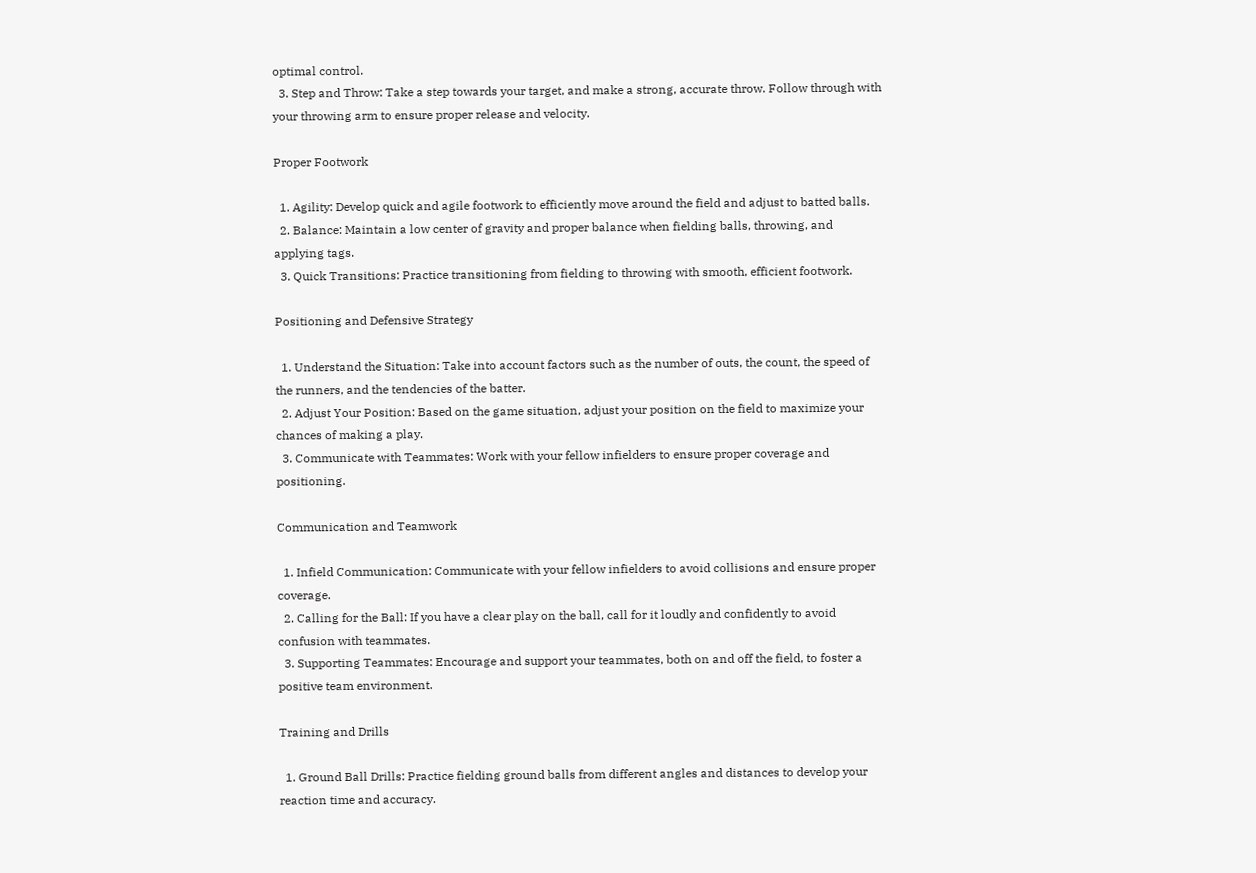optimal control.
  3. Step and Throw: Take a step towards your target, and make a strong, accurate throw. Follow through with your throwing arm to ensure proper release and velocity.

Proper Footwork

  1. Agility: Develop quick and agile footwork to efficiently move around the field and adjust to batted balls.
  2. Balance: Maintain a low center of gravity and proper balance when fielding balls, throwing, and applying tags.
  3. Quick Transitions: Practice transitioning from fielding to throwing with smooth, efficient footwork.

Positioning and Defensive Strategy

  1. Understand the Situation: Take into account factors such as the number of outs, the count, the speed of the runners, and the tendencies of the batter.
  2. Adjust Your Position: Based on the game situation, adjust your position on the field to maximize your chances of making a play.
  3. Communicate with Teammates: Work with your fellow infielders to ensure proper coverage and positioning.

Communication and Teamwork

  1. Infield Communication: Communicate with your fellow infielders to avoid collisions and ensure proper coverage.
  2. Calling for the Ball: If you have a clear play on the ball, call for it loudly and confidently to avoid confusion with teammates.
  3. Supporting Teammates: Encourage and support your teammates, both on and off the field, to foster a positive team environment.

Training and Drills

  1. Ground Ball Drills: Practice fielding ground balls from different angles and distances to develop your reaction time and accuracy.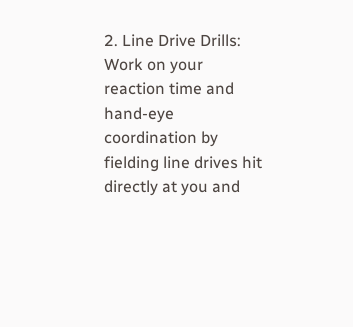2. Line Drive Drills: Work on your reaction time and hand-eye coordination by fielding line drives hit directly at you and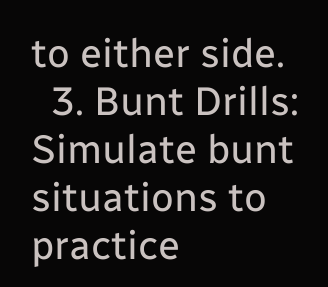to either side.
  3. Bunt Drills: Simulate bunt situations to practice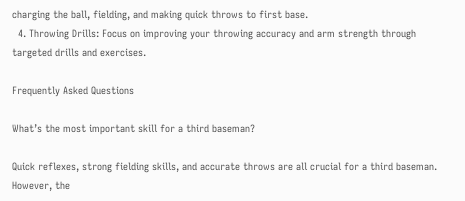charging the ball, fielding, and making quick throws to first base.
  4. Throwing Drills: Focus on improving your throwing accuracy and arm strength through targeted drills and exercises.

Frequently Asked Questions

What’s the most important skill for a third baseman?

Quick reflexes, strong fielding skills, and accurate throws are all crucial for a third baseman. However, the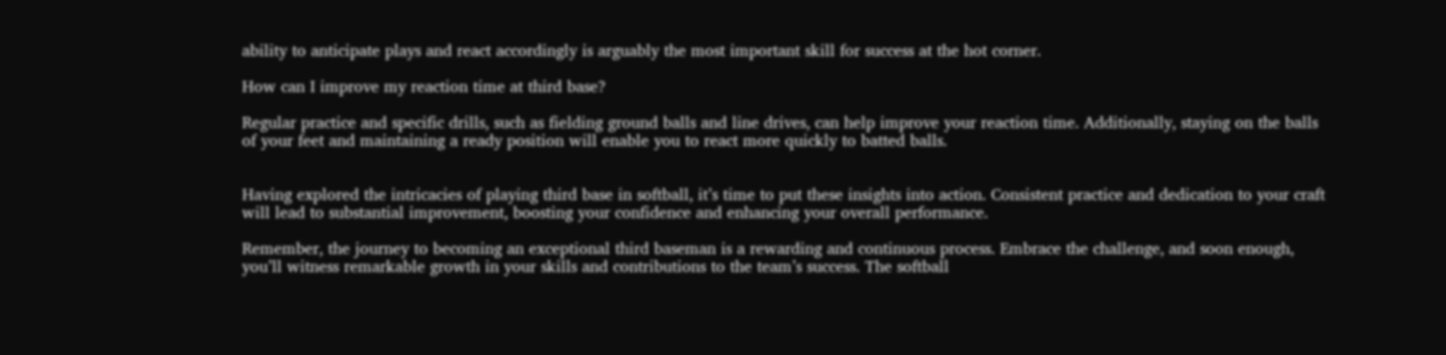ability to anticipate plays and react accordingly is arguably the most important skill for success at the hot corner.

How can I improve my reaction time at third base?

Regular practice and specific drills, such as fielding ground balls and line drives, can help improve your reaction time. Additionally, staying on the balls of your feet and maintaining a ready position will enable you to react more quickly to batted balls.


Having explored the intricacies of playing third base in softball, it’s time to put these insights into action. Consistent practice and dedication to your craft will lead to substantial improvement, boosting your confidence and enhancing your overall performance.

Remember, the journey to becoming an exceptional third baseman is a rewarding and continuous process. Embrace the challenge, and soon enough, you’ll witness remarkable growth in your skills and contributions to the team’s success. The softball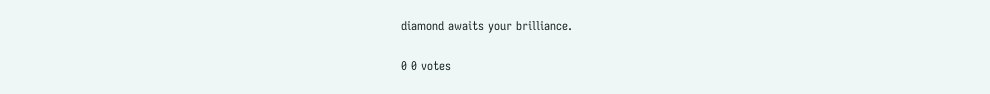diamond awaits your brilliance.

0 0 votes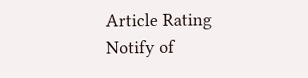Article Rating
Notify of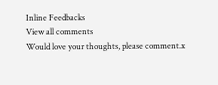Inline Feedbacks
View all comments
Would love your thoughts, please comment.x